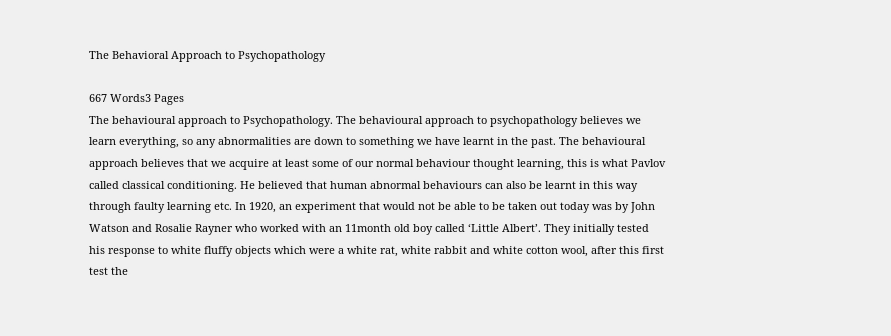The Behavioral Approach to Psychopathology

667 Words3 Pages
The behavioural approach to Psychopathology. The behavioural approach to psychopathology believes we learn everything, so any abnormalities are down to something we have learnt in the past. The behavioural approach believes that we acquire at least some of our normal behaviour thought learning, this is what Pavlov called classical conditioning. He believed that human abnormal behaviours can also be learnt in this way through faulty learning etc. In 1920, an experiment that would not be able to be taken out today was by John Watson and Rosalie Rayner who worked with an 11month old boy called ‘Little Albert’. They initially tested his response to white fluffy objects which were a white rat, white rabbit and white cotton wool, after this first test the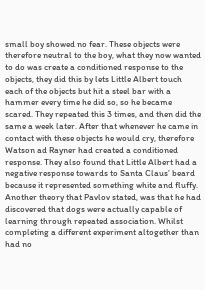small boy showed no fear. These objects were therefore neutral to the boy, what they now wanted to do was create a conditioned response to the objects, they did this by lets Little Albert touch each of the objects but hit a steel bar with a hammer every time he did so, so he became scared. They repeated this 3 times, and then did the same a week later. After that whenever he came in contact with these objects he would cry, therefore Watson ad Rayner had created a conditioned response. They also found that Little Albert had a negative response towards to Santa Claus’ beard because it represented something white and fluffy. Another theory that Pavlov stated, was that he had discovered that dogs were actually capable of learning through repeated association. Whilst completing a different experiment altogether than had no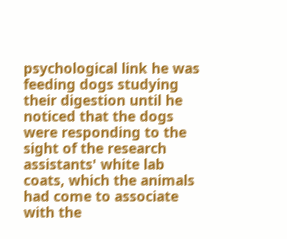psychological link he was feeding dogs studying their digestion until he noticed that the dogs were responding to the sight of the research assistants' white lab coats, which the animals had come to associate with the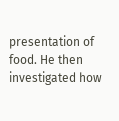presentation of food. He then investigated how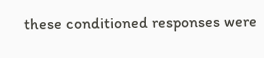these conditioned responses were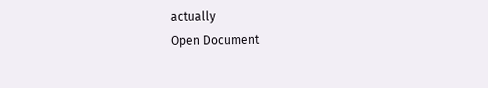actually
Open Document